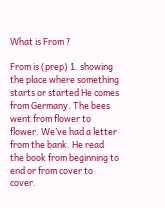What is From ?

From is (prep) 1. showing the place where something starts or started He comes from Germany. The bees went from flower to flower. We’ve had a letter from the bank. He read the book from beginning to end or from cover to cover.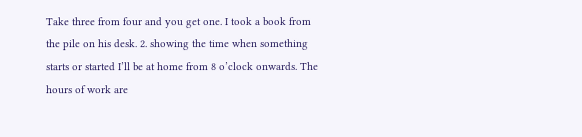Take three from four and you get one. I took a book from the pile on his desk. 2. showing the time when something starts or started I’ll be at home from 8 o’clock onwards. The hours of work are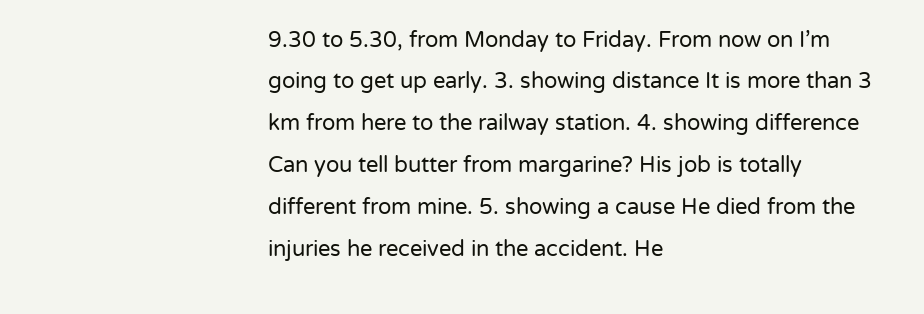9.30 to 5.30, from Monday to Friday. From now on I’m going to get up early. 3. showing distance It is more than 3 km from here to the railway station. 4. showing difference Can you tell butter from margarine? His job is totally different from mine. 5. showing a cause He died from the injuries he received in the accident. He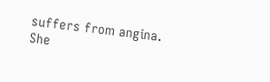suffers from angina. She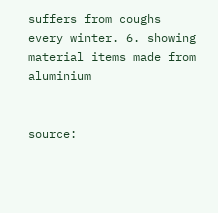suffers from coughs every winter. 6. showing material items made from aluminium


source: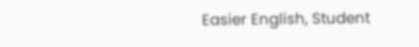Easier English, Student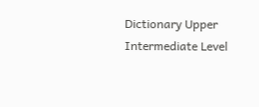Dictionary Upper Intermediate Level